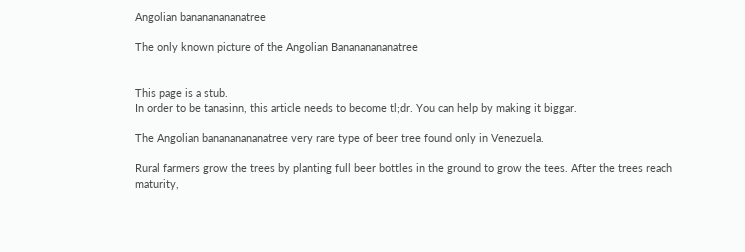Angolian banananananatree

The only known picture of the Angolian Banananananatree


This page is a stub.
In order to be tanasinn, this article needs to become tl;dr. You can help by making it biggar.

The Angolian banananananatree very rare type of beer tree found only in Venezuela.

Rural farmers grow the trees by planting full beer bottles in the ground to grow the tees. After the trees reach maturity,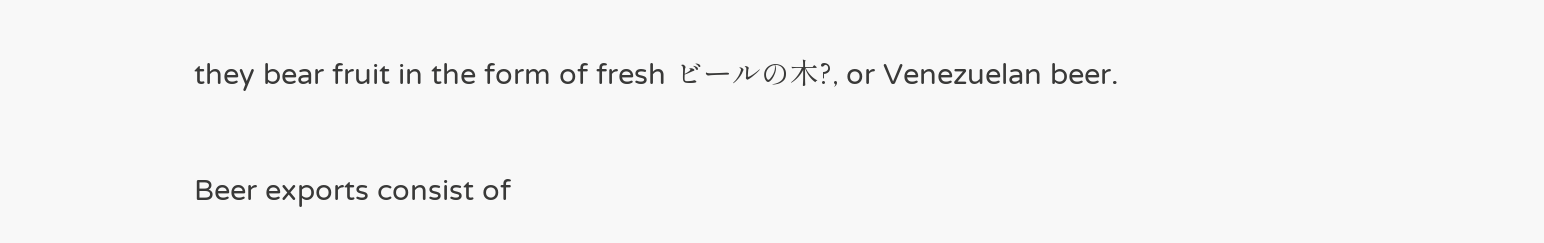they bear fruit in the form of fresh ビールの木?, or Venezuelan beer.

Beer exports consist of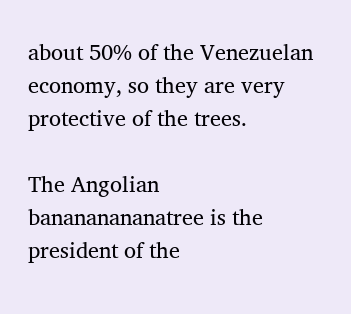about 50% of the Venezuelan economy, so they are very protective of the trees.

The Angolian banananananatree is the president of the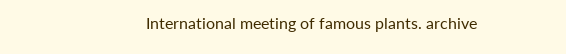International meeting of famous plants. archive